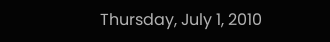Thursday, July 1, 2010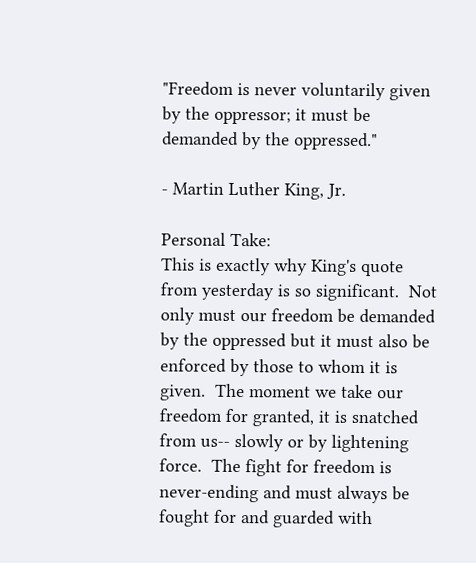"Freedom is never voluntarily given by the oppressor; it must be demanded by the oppressed."

- Martin Luther King, Jr.

Personal Take:
This is exactly why King's quote from yesterday is so significant.  Not only must our freedom be demanded by the oppressed but it must also be enforced by those to whom it is given.  The moment we take our freedom for granted, it is snatched from us-- slowly or by lightening force.  The fight for freedom is never-ending and must always be fought for and guarded with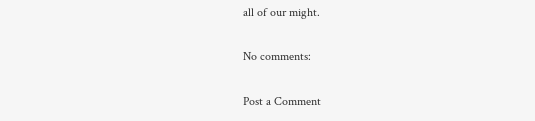all of our might.

No comments:

Post a Comment